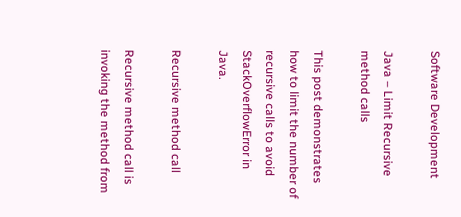Software Development

Java – Limit Recursive method calls

This post demonstrates how to limit the number of recursive calls to avoid StackOverflowError in Java.

Recursive method call

Recursive method call is invoking the method from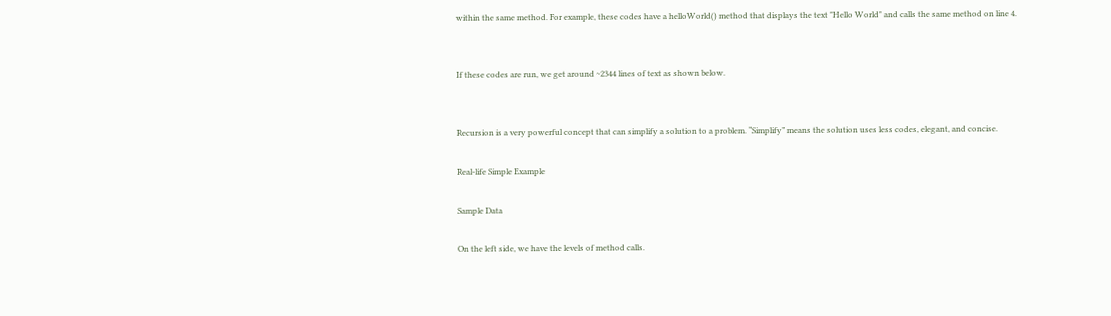within the same method. For example, these codes have a helloWorld() method that displays the text "Hello World" and calls the same method on line 4.


If these codes are run, we get around ~2344 lines of text as shown below.


Recursion is a very powerful concept that can simplify a solution to a problem. “Simplify” means the solution uses less codes, elegant, and concise.

Real-life Simple Example

Sample Data

On the left side, we have the levels of method calls.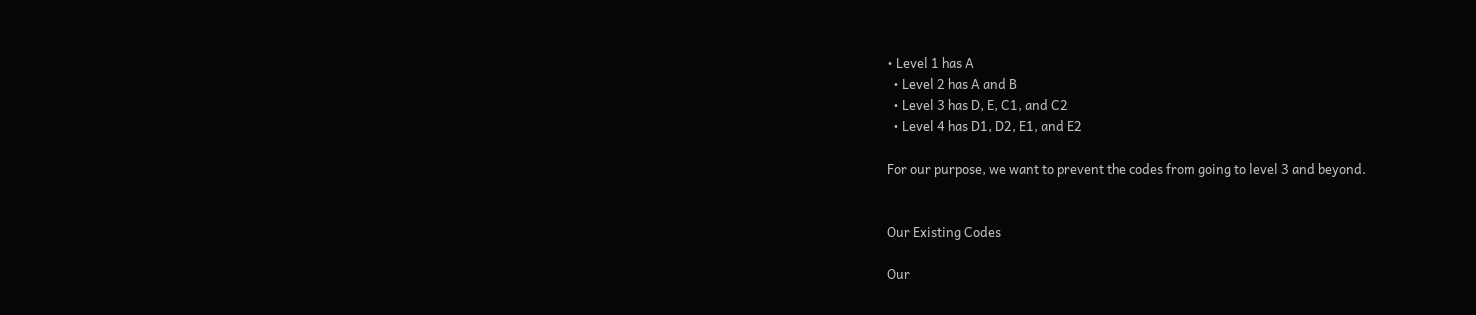• Level 1 has A
  • Level 2 has A and B
  • Level 3 has D, E, C1, and C2
  • Level 4 has D1, D2, E1, and E2

For our purpose, we want to prevent the codes from going to level 3 and beyond.


Our Existing Codes

Our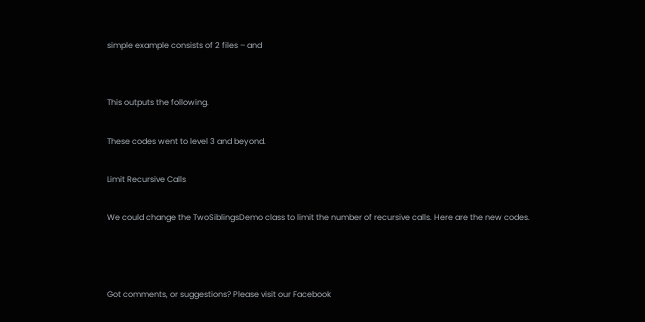simple example consists of 2 files – and


This outputs the following.

These codes went to level 3 and beyond.

Limit Recursive Calls

We could change the TwoSiblingsDemo class to limit the number of recursive calls. Here are the new codes.



Got comments, or suggestions? Please visit our Facebook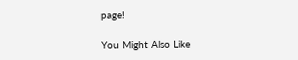page!

You Might Also Like